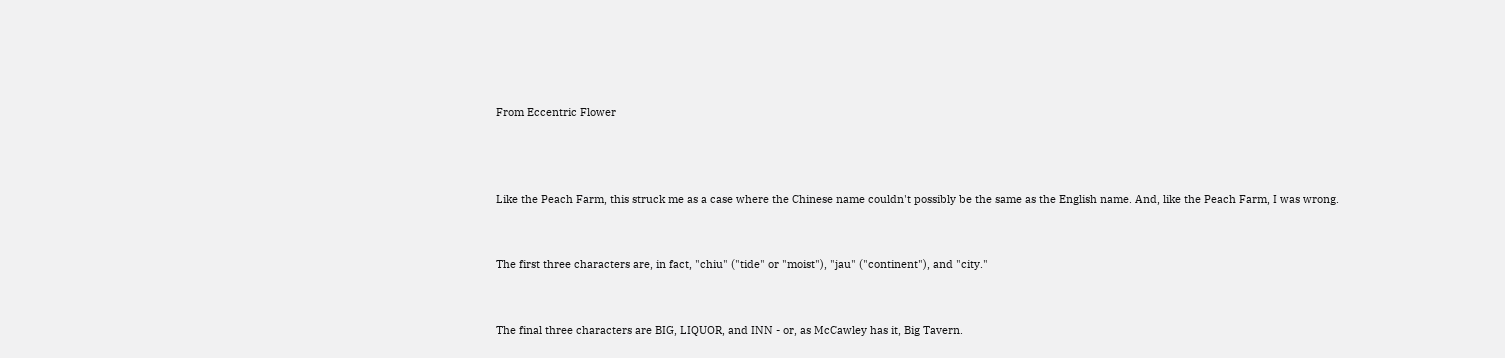From Eccentric Flower



Like the Peach Farm, this struck me as a case where the Chinese name couldn't possibly be the same as the English name. And, like the Peach Farm, I was wrong.


The first three characters are, in fact, "chiu" ("tide" or "moist"), "jau" ("continent"), and "city."


The final three characters are BIG, LIQUOR, and INN - or, as McCawley has it, Big Tavern.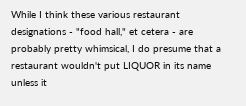While I think these various restaurant designations - "food hall," et cetera - are probably pretty whimsical, I do presume that a restaurant wouldn't put LIQUOR in its name unless it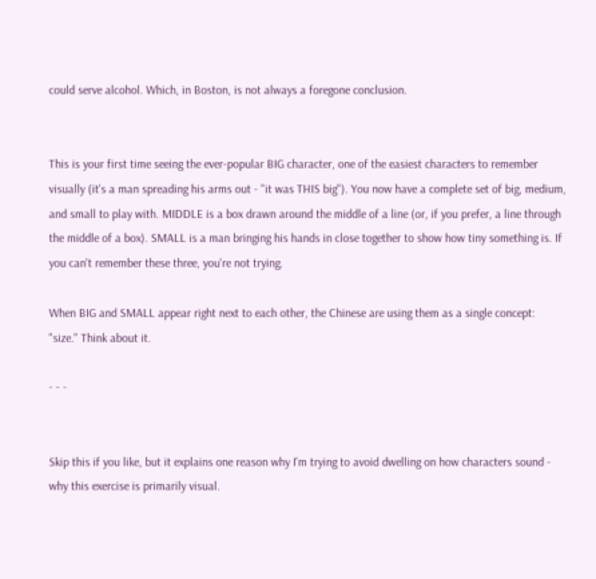could serve alcohol. Which, in Boston, is not always a foregone conclusion.


This is your first time seeing the ever-popular BIG character, one of the easiest characters to remember visually (it's a man spreading his arms out - "it was THIS big"). You now have a complete set of big, medium, and small to play with. MIDDLE is a box drawn around the middle of a line (or, if you prefer, a line through the middle of a box). SMALL is a man bringing his hands in close together to show how tiny something is. If you can't remember these three, you're not trying.

When BIG and SMALL appear right next to each other, the Chinese are using them as a single concept: "size." Think about it.

- - -


Skip this if you like, but it explains one reason why I'm trying to avoid dwelling on how characters sound - why this exercise is primarily visual.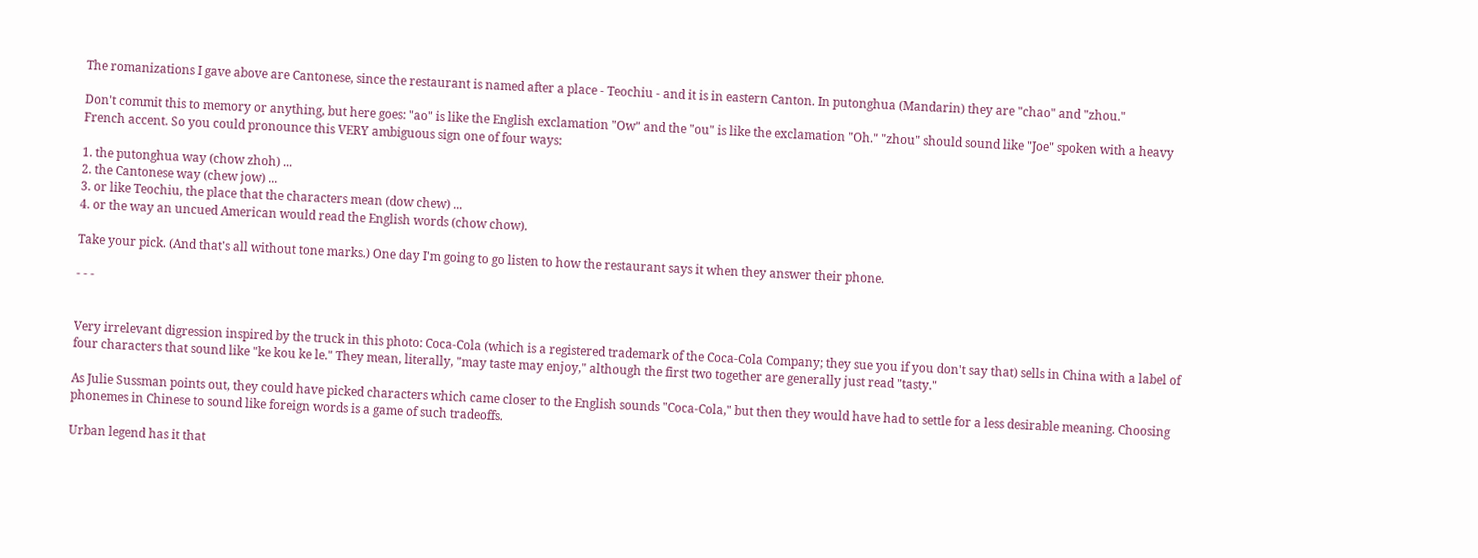The romanizations I gave above are Cantonese, since the restaurant is named after a place - Teochiu - and it is in eastern Canton. In putonghua (Mandarin) they are "chao" and "zhou."

Don't commit this to memory or anything, but here goes: "ao" is like the English exclamation "Ow" and the "ou" is like the exclamation "Oh." "zhou" should sound like "Joe" spoken with a heavy French accent. So you could pronounce this VERY ambiguous sign one of four ways:

1. the putonghua way (chow zhoh) ...
2. the Cantonese way (chew jow) ...
3. or like Teochiu, the place that the characters mean (dow chew) ...
4. or the way an uncued American would read the English words (chow chow).

Take your pick. (And that's all without tone marks.) One day I'm going to go listen to how the restaurant says it when they answer their phone.

- - -


Very irrelevant digression inspired by the truck in this photo: Coca-Cola (which is a registered trademark of the Coca-Cola Company; they sue you if you don't say that) sells in China with a label of four characters that sound like "ke kou ke le." They mean, literally, "may taste may enjoy," although the first two together are generally just read "tasty."

As Julie Sussman points out, they could have picked characters which came closer to the English sounds "Coca-Cola," but then they would have had to settle for a less desirable meaning. Choosing phonemes in Chinese to sound like foreign words is a game of such tradeoffs.

Urban legend has it that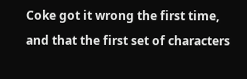Coke got it wrong the first time, and that the first set of characters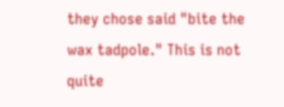they chose said "bite the wax tadpole." This is not quite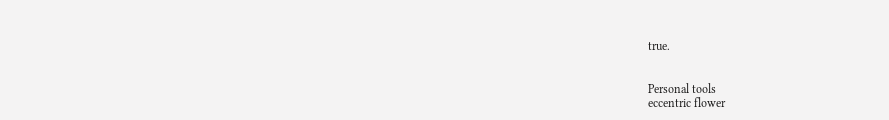true.


Personal tools
eccentric flower